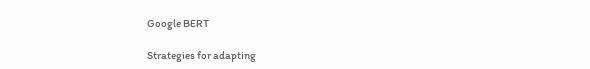Google BERT

Strategies for adapting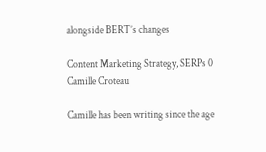alongside BERT’s changes

Content Marketing Strategy, SERPs 0
Camille Croteau

Camille has been writing since the age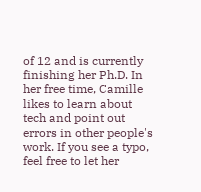of 12 and is currently finishing her Ph.D. In her free time, Camille likes to learn about tech and point out errors in other people's work. If you see a typo, feel free to let her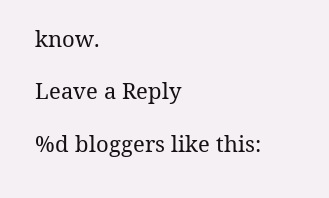know.

Leave a Reply

%d bloggers like this: